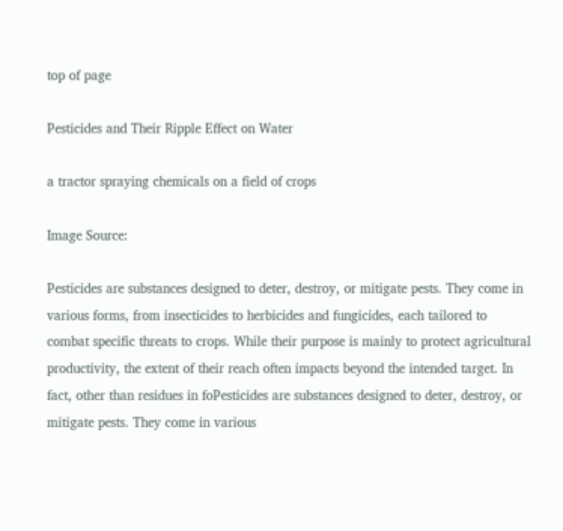top of page

Pesticides and Their Ripple Effect on Water

a tractor spraying chemicals on a field of crops

Image Source:

Pesticides are substances designed to deter, destroy, or mitigate pests. They come in various forms, from insecticides to herbicides and fungicides, each tailored to combat specific threats to crops. While their purpose is mainly to protect agricultural productivity, the extent of their reach often impacts beyond the intended target. In fact, other than residues in foPesticides are substances designed to deter, destroy, or mitigate pests. They come in various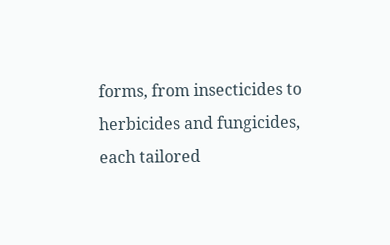forms, from insecticides to herbicides and fungicides, each tailored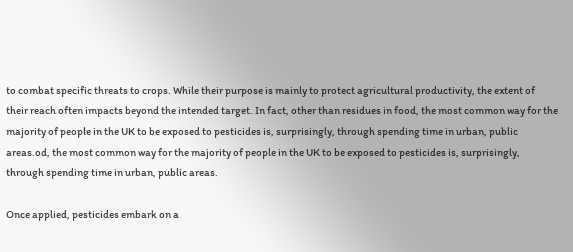to combat specific threats to crops. While their purpose is mainly to protect agricultural productivity, the extent of their reach often impacts beyond the intended target. In fact, other than residues in food, the most common way for the majority of people in the UK to be exposed to pesticides is, surprisingly, through spending time in urban, public areas.od, the most common way for the majority of people in the UK to be exposed to pesticides is, surprisingly, through spending time in urban, public areas.

Once applied, pesticides embark on a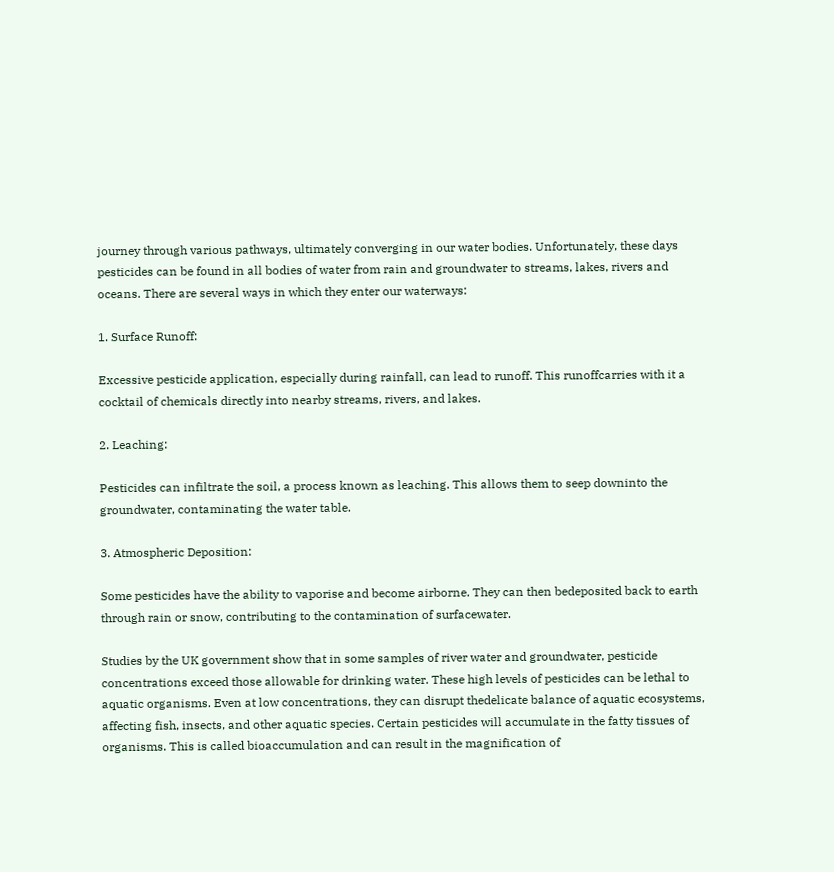journey through various pathways, ultimately converging in our water bodies. Unfortunately, these days pesticides can be found in all bodies of water from rain and groundwater to streams, lakes, rivers and oceans. There are several ways in which they enter our waterways:

1. Surface Runoff:

Excessive pesticide application, especially during rainfall, can lead to runoff. This runoffcarries with it a cocktail of chemicals directly into nearby streams, rivers, and lakes.

2. Leaching:

Pesticides can infiltrate the soil, a process known as leaching. This allows them to seep downinto the groundwater, contaminating the water table.

3. Atmospheric Deposition:

Some pesticides have the ability to vaporise and become airborne. They can then bedeposited back to earth through rain or snow, contributing to the contamination of surfacewater.

Studies by the UK government show that in some samples of river water and groundwater, pesticide concentrations exceed those allowable for drinking water. These high levels of pesticides can be lethal to aquatic organisms. Even at low concentrations, they can disrupt thedelicate balance of aquatic ecosystems, affecting fish, insects, and other aquatic species. Certain pesticides will accumulate in the fatty tissues of organisms. This is called bioaccumulation and can result in the magnification of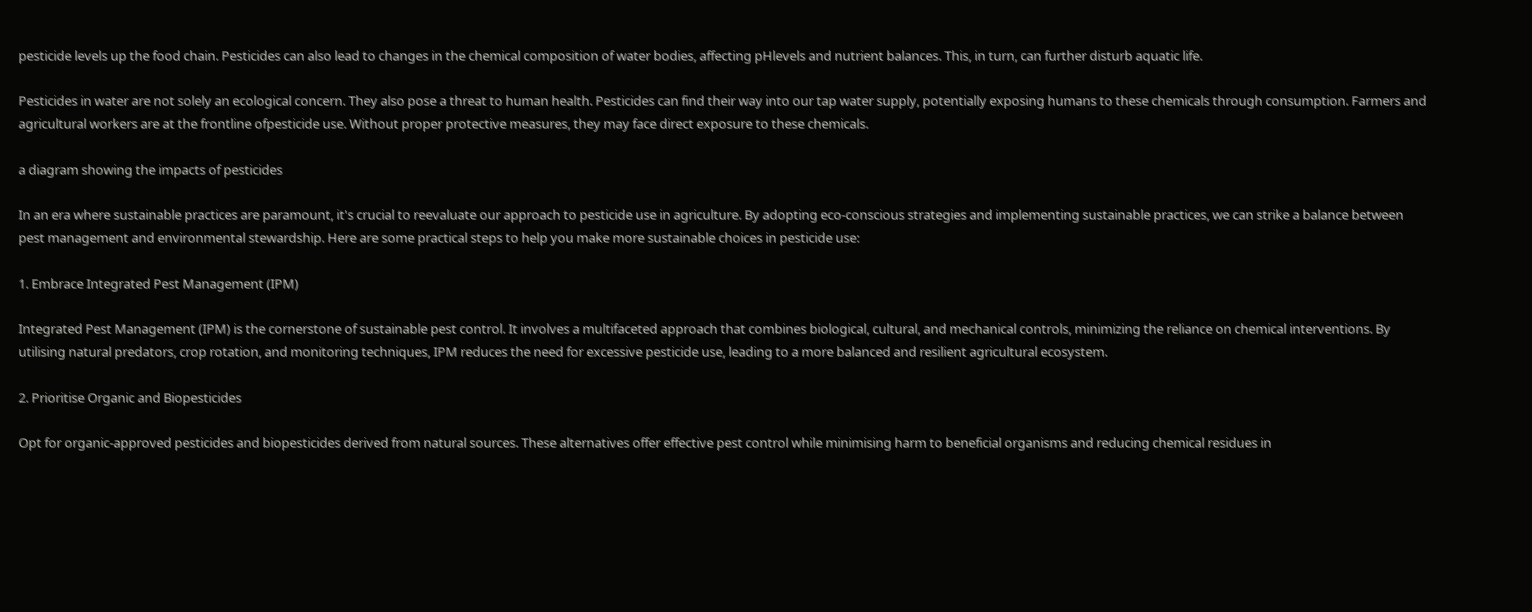pesticide levels up the food chain. Pesticides can also lead to changes in the chemical composition of water bodies, affecting pHlevels and nutrient balances. This, in turn, can further disturb aquatic life.

Pesticides in water are not solely an ecological concern. They also pose a threat to human health. Pesticides can find their way into our tap water supply, potentially exposing humans to these chemicals through consumption. Farmers and agricultural workers are at the frontline ofpesticide use. Without proper protective measures, they may face direct exposure to these chemicals.

a diagram showing the impacts of pesticides

In an era where sustainable practices are paramount, it's crucial to reevaluate our approach to pesticide use in agriculture. By adopting eco-conscious strategies and implementing sustainable practices, we can strike a balance between pest management and environmental stewardship. Here are some practical steps to help you make more sustainable choices in pesticide use:

1. Embrace Integrated Pest Management (IPM)

Integrated Pest Management (IPM) is the cornerstone of sustainable pest control. It involves a multifaceted approach that combines biological, cultural, and mechanical controls, minimizing the reliance on chemical interventions. By utilising natural predators, crop rotation, and monitoring techniques, IPM reduces the need for excessive pesticide use, leading to a more balanced and resilient agricultural ecosystem.

2. Prioritise Organic and Biopesticides

Opt for organic-approved pesticides and biopesticides derived from natural sources. These alternatives offer effective pest control while minimising harm to beneficial organisms and reducing chemical residues in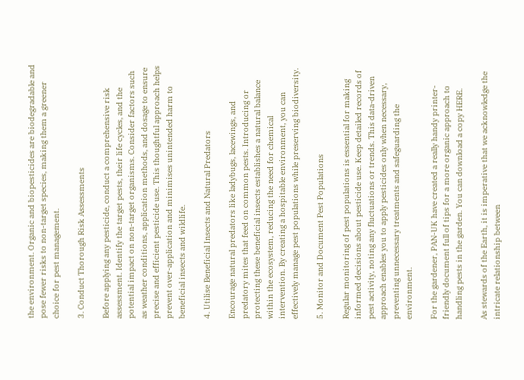the environment. Organic and biopesticides are biodegradable and pose fewer risks to non-target species, making them a greener choice for pest management.

3. Conduct Thorough Risk Assessments

Before applying any pesticide, conduct a comprehensive risk assessment. Identify the target pests, their life cycles, and the potential impact on non-target organisms. Consider factors such as weather conditions, application methods, and dosage to ensure precise and efficient pesticide use. This thoughtful approach helps prevent over-application and minimises unintended harm to beneficial insects and wildlife.

4. Utilise Beneficial Insects and Natural Predators

Encourage natural predators like ladybugs, lacewings, and predatory mites that feed on common pests. Introducing or protecting these beneficial insects establishes a natural balance within the ecosystem, reducing the need for chemical intervention. By creating a hospitable environment, you can effectively manage pest populations while preserving biodiversity.

5. Monitor and Document Pest Populations

Regular monitoring of pest populations is essential for making informed decisions about pesticide use. Keep detailed records of pest activity, noting any fluctuations or trends. This data-driven approach enables you to apply pesticides only when necessary, preventing unnecessary treatments and safeguarding the environment.

For the gardener, PAN-UK have created a really handy printer-friendly document full of tips for a more organic approach to handling pests in the garden. You can download a copy HERE.

As stewards of the Earth, it is imperative that we acknowledge the intricate relationship between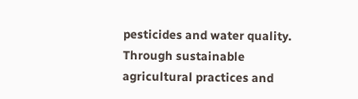pesticides and water quality. Through sustainable agricultural practices and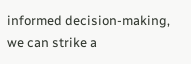informed decision-making, we can strike a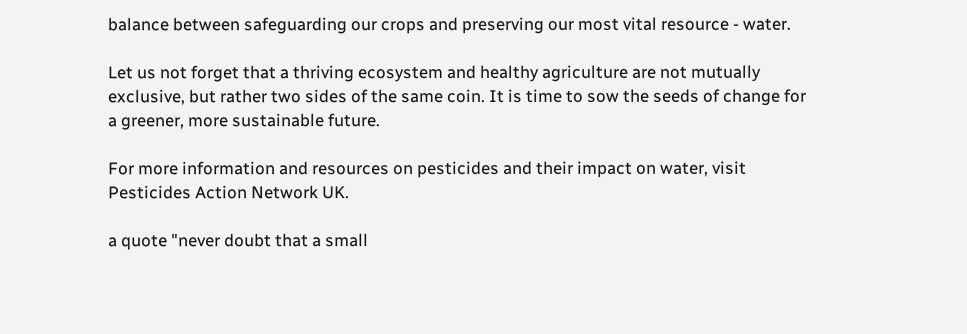balance between safeguarding our crops and preserving our most vital resource - water.

Let us not forget that a thriving ecosystem and healthy agriculture are not mutually exclusive, but rather two sides of the same coin. It is time to sow the seeds of change for a greener, more sustainable future.

For more information and resources on pesticides and their impact on water, visit Pesticides Action Network UK.

a quote "never doubt that a small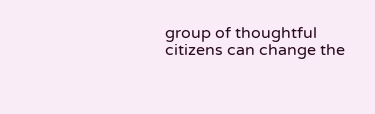group of thoughtful citizens can change the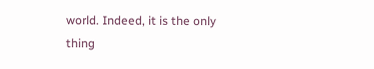world. Indeed, it is the only thing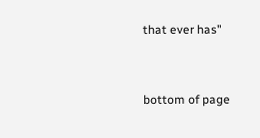that ever has"


bottom of page